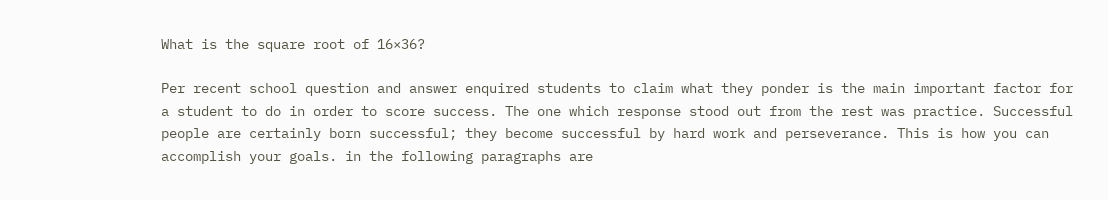What is the square root of 16×36?

Per recent school question and answer enquired students to claim what they ponder is the main important factor for a student to do in order to score success. The one which response stood out from the rest was practice. Successful people are certainly born successful; they become successful by hard work and perseverance. This is how you can accomplish your goals. in the following paragraphs are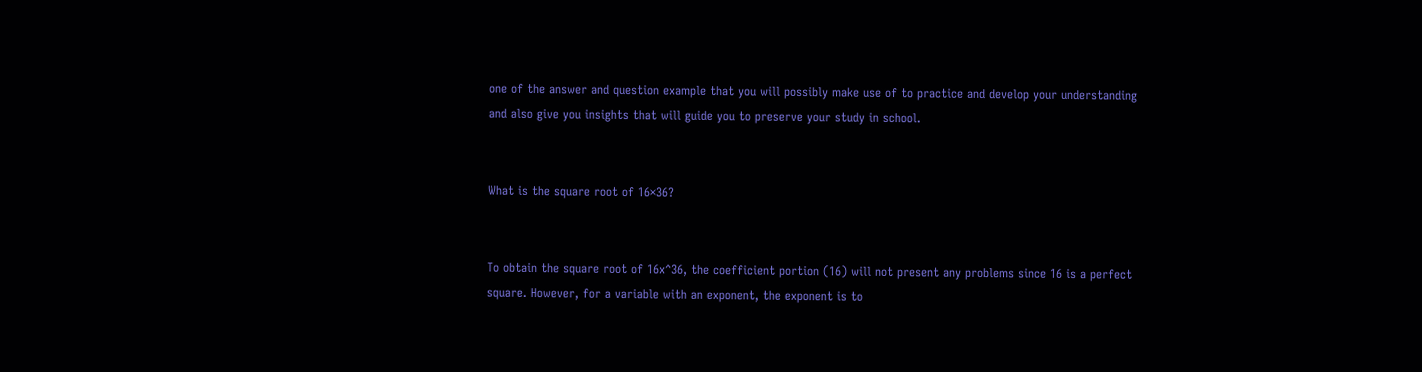one of the answer and question example that you will possibly make use of to practice and develop your understanding and also give you insights that will guide you to preserve your study in school.


What is the square root of 16×36?


To obtain the square root of 16x^36, the coefficient portion (16) will not present any problems since 16 is a perfect square. However, for a variable with an exponent, the exponent is to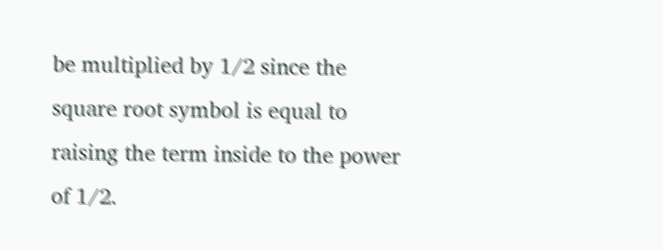be multiplied by 1/2 since the square root symbol is equal to raising the term inside to the power of 1/2.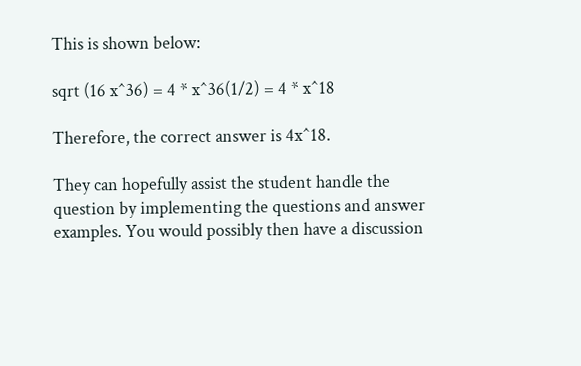This is shown below:

sqrt (16 x^36) = 4 * x^36(1/2) = 4 * x^18

Therefore, the correct answer is 4x^18.

They can hopefully assist the student handle the question by implementing the questions and answer examples. You would possibly then have a discussion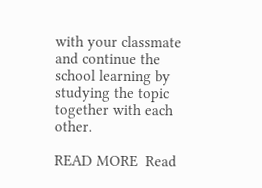with your classmate and continue the school learning by studying the topic together with each other.

READ MORE  Read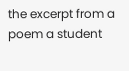the excerpt from a poem a student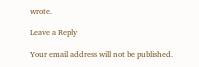wrote.

Leave a Reply

Your email address will not be published.